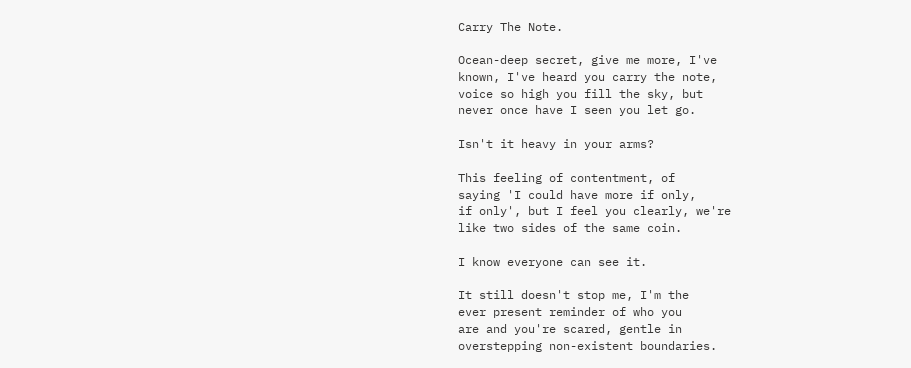Carry The Note.

Ocean-deep secret, give me more, I've
known, I've heard you carry the note,
voice so high you fill the sky, but
never once have I seen you let go.

Isn't it heavy in your arms?

This feeling of contentment, of
saying 'I could have more if only,
if only', but I feel you clearly, we're
like two sides of the same coin.

I know everyone can see it.

It still doesn't stop me, I'm the
ever present reminder of who you
are and you're scared, gentle in
overstepping non-existent boundaries.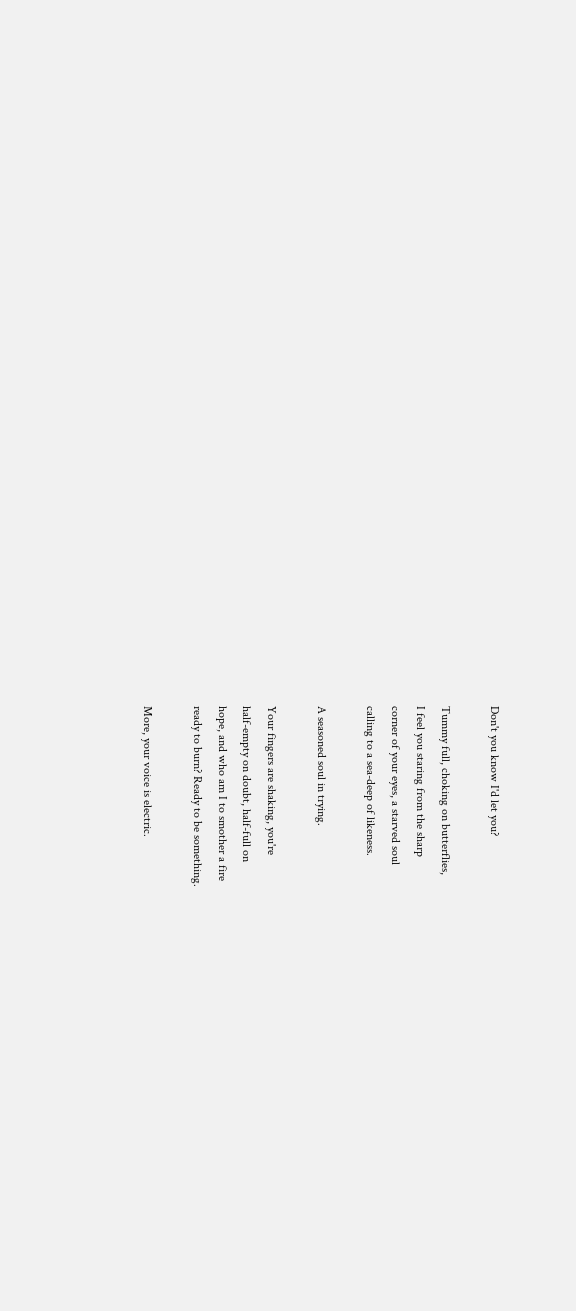Don't you know I'd let you?

Tummy full, choking on butterflies,
I feel you staring from the sharp
corner of your eyes, a starved soul
calling to a sea-deep of likeness.

A seasoned soul in trying.

Your fingers are shaking, you're
half-empty on doubt, half-full on
hope, and who am I to smother a fire
ready to burn? Ready to be something.

More, your voice is electric.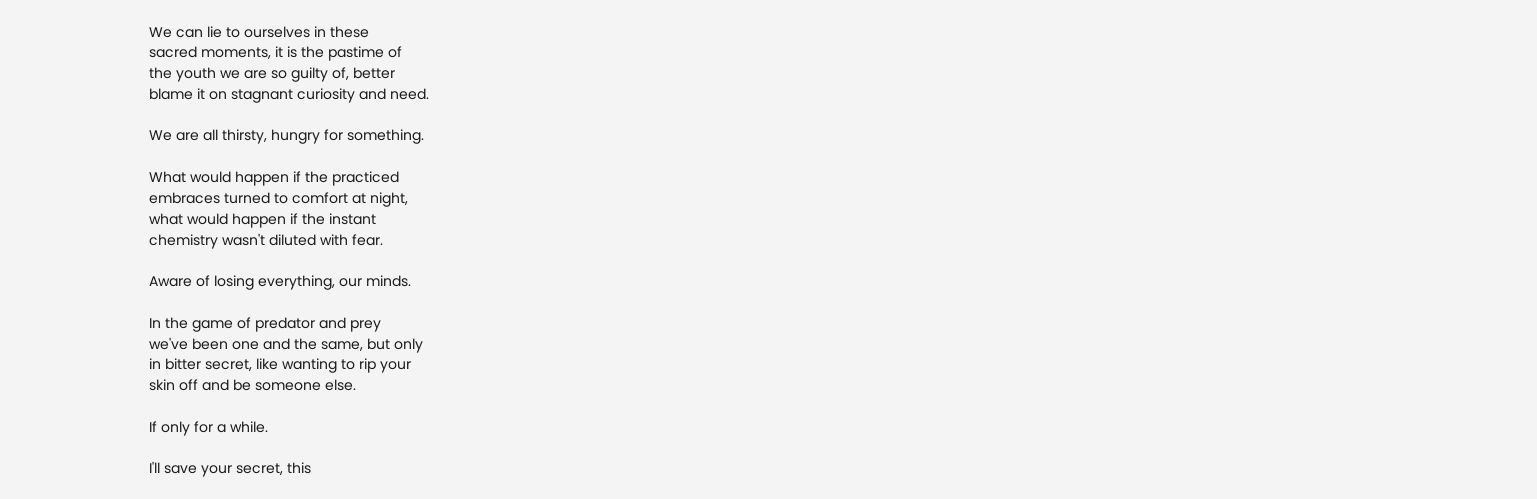We can lie to ourselves in these
sacred moments, it is the pastime of
the youth we are so guilty of, better
blame it on stagnant curiosity and need.

We are all thirsty, hungry for something.

What would happen if the practiced
embraces turned to comfort at night,
what would happen if the instant
chemistry wasn't diluted with fear.

Aware of losing everything, our minds.

In the game of predator and prey
we've been one and the same, but only
in bitter secret, like wanting to rip your
skin off and be someone else.

If only for a while.

I'll save your secret, this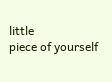little
piece of yourself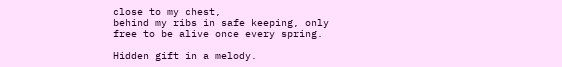close to my chest,
behind my ribs in safe keeping, only
free to be alive once every spring.

Hidden gift in a melody.